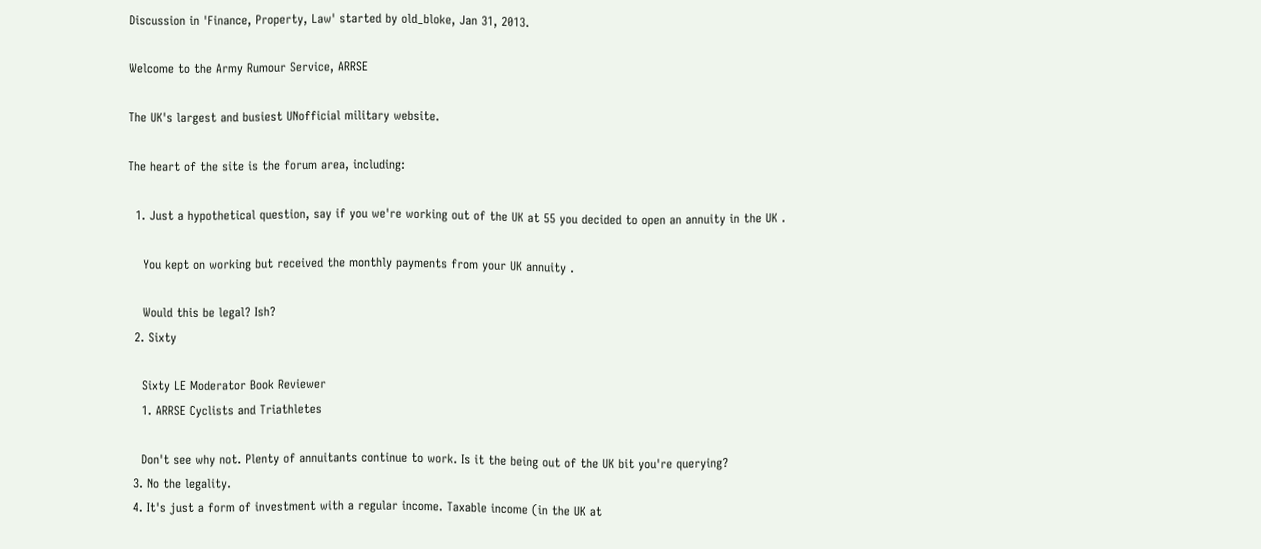Discussion in 'Finance, Property, Law' started by old_bloke, Jan 31, 2013.

Welcome to the Army Rumour Service, ARRSE

The UK's largest and busiest UNofficial military website.

The heart of the site is the forum area, including:

  1. Just a hypothetical question, say if you we're working out of the UK at 55 you decided to open an annuity in the UK .

    You kept on working but received the monthly payments from your UK annuity .

    Would this be legal? Ish?
  2. Sixty

    Sixty LE Moderator Book Reviewer
    1. ARRSE Cyclists and Triathletes

    Don't see why not. Plenty of annuitants continue to work. Is it the being out of the UK bit you're querying?
  3. No the legality.
  4. It's just a form of investment with a regular income. Taxable income (in the UK at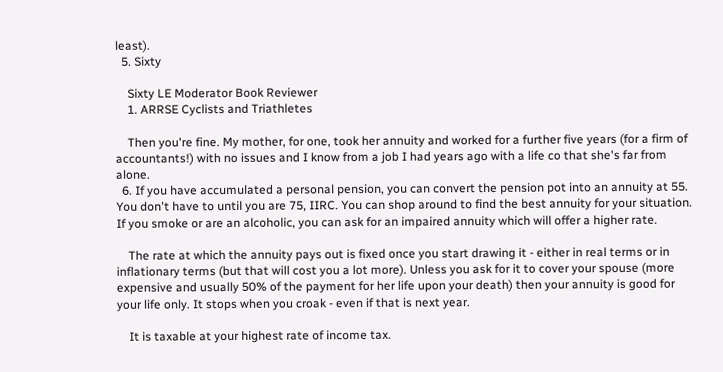least).
  5. Sixty

    Sixty LE Moderator Book Reviewer
    1. ARRSE Cyclists and Triathletes

    Then you're fine. My mother, for one, took her annuity and worked for a further five years (for a firm of accountants!) with no issues and I know from a job I had years ago with a life co that she's far from alone.
  6. If you have accumulated a personal pension, you can convert the pension pot into an annuity at 55. You don't have to until you are 75, IIRC. You can shop around to find the best annuity for your situation. If you smoke or are an alcoholic, you can ask for an impaired annuity which will offer a higher rate.

    The rate at which the annuity pays out is fixed once you start drawing it - either in real terms or in inflationary terms (but that will cost you a lot more). Unless you ask for it to cover your spouse (more expensive and usually 50% of the payment for her life upon your death) then your annuity is good for your life only. It stops when you croak - even if that is next year.

    It is taxable at your highest rate of income tax.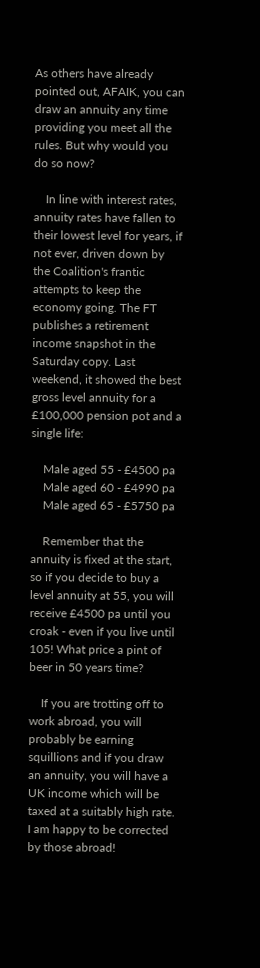As others have already pointed out, AFAIK, you can draw an annuity any time providing you meet all the rules. But why would you do so now?

    In line with interest rates, annuity rates have fallen to their lowest level for years, if not ever, driven down by the Coalition's frantic attempts to keep the economy going. The FT publishes a retirement income snapshot in the Saturday copy. Last weekend, it showed the best gross level annuity for a £100,000 pension pot and a single life:

    Male aged 55 - £4500 pa
    Male aged 60 - £4990 pa
    Male aged 65 - £5750 pa

    Remember that the annuity is fixed at the start, so if you decide to buy a level annuity at 55, you will receive £4500 pa until you croak - even if you live until 105! What price a pint of beer in 50 years time?

    If you are trotting off to work abroad, you will probably be earning squillions and if you draw an annuity, you will have a UK income which will be taxed at a suitably high rate. I am happy to be corrected by those abroad!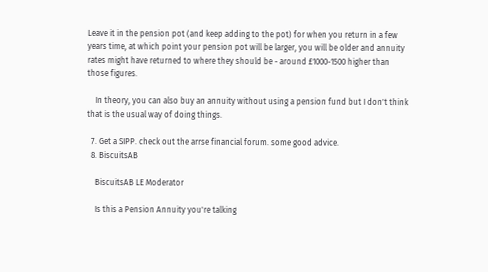Leave it in the pension pot (and keep adding to the pot) for when you return in a few years time, at which point your pension pot will be larger, you will be older and annuity rates might have returned to where they should be - around £1000-1500 higher than those figures.

    In theory, you can also buy an annuity without using a pension fund but I don't think that is the usual way of doing things.

  7. Get a SIPP. check out the arrse financial forum. some good advice.
  8. BiscuitsAB

    BiscuitsAB LE Moderator

    Is this a Pension Annuity you're talking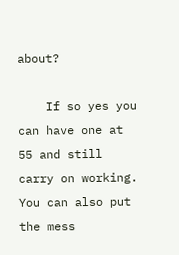about?

    If so yes you can have one at 55 and still carry on working. You can also put the mess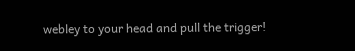webley to your head and pull the trigger!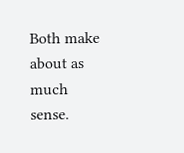Both make about as much sense.